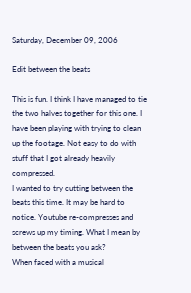Saturday, December 09, 2006

Edit between the beats

This is fun. I think I have managed to tie the two halves together for this one. I have been playing with trying to clean up the footage. Not easy to do with stuff that I got already heavily compressed.
I wanted to try cutting between the beats this time. It may be hard to notice. Youtube re-compresses and screws up my timing. What I mean by between the beats you ask?
When faced with a musical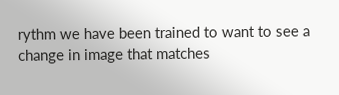rythm we have been trained to want to see a change in image that matches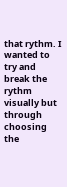that rythm. I wanted to try and break the rythm visually but through choosing the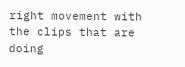right movement with the clips that are doing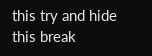this try and hide this break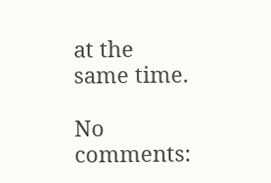at the same time.

No comments: